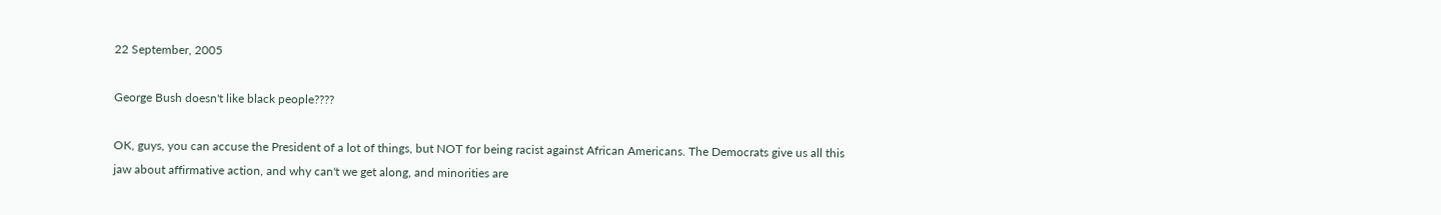22 September, 2005

George Bush doesn't like black people????

OK, guys, you can accuse the President of a lot of things, but NOT for being racist against African Americans. The Democrats give us all this jaw about affirmative action, and why can't we get along, and minorities are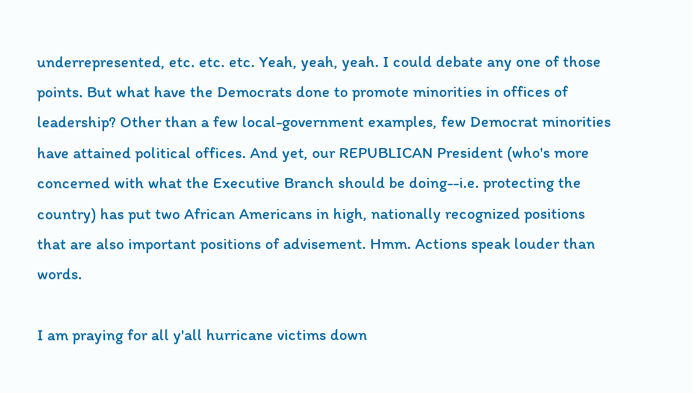underrepresented, etc. etc. etc. Yeah, yeah, yeah. I could debate any one of those points. But what have the Democrats done to promote minorities in offices of leadership? Other than a few local-government examples, few Democrat minorities have attained political offices. And yet, our REPUBLICAN President (who's more concerned with what the Executive Branch should be doing--i.e. protecting the country) has put two African Americans in high, nationally recognized positions that are also important positions of advisement. Hmm. Actions speak louder than words.

I am praying for all y'all hurricane victims down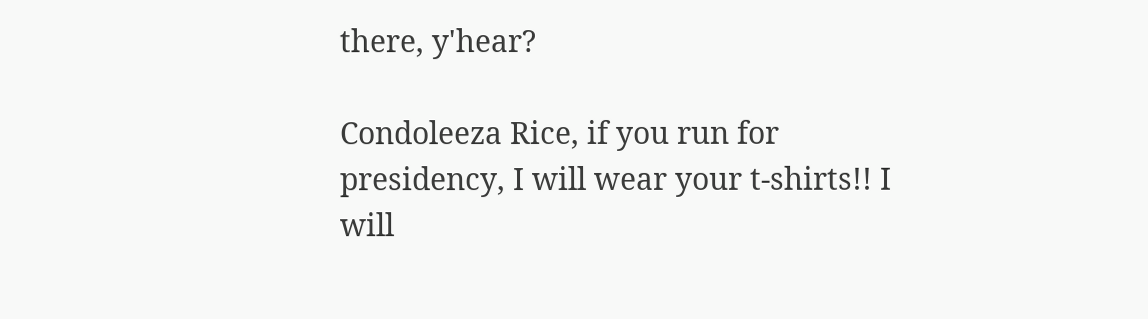there, y'hear?

Condoleeza Rice, if you run for presidency, I will wear your t-shirts!! I will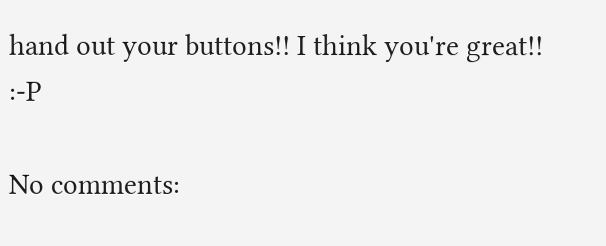hand out your buttons!! I think you're great!! :-P

No comments: